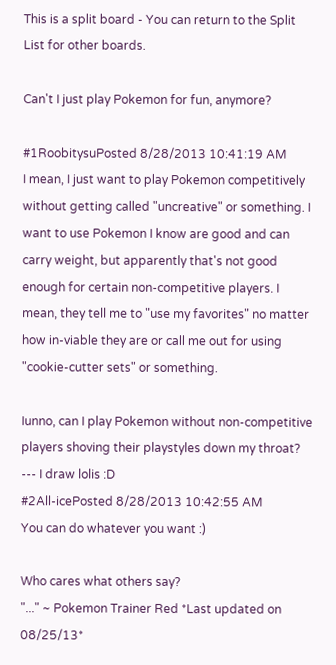This is a split board - You can return to the Split List for other boards.

Can't I just play Pokemon for fun, anymore?

#1RoobitysuPosted 8/28/2013 10:41:19 AM
I mean, I just want to play Pokemon competitively without getting called "uncreative" or something. I want to use Pokemon I know are good and can carry weight, but apparently that's not good enough for certain non-competitive players. I mean, they tell me to "use my favorites" no matter how in-viable they are or call me out for using "cookie-cutter sets" or something.

Iunno, can I play Pokemon without non-competitive players shoving their playstyles down my throat?
--- I draw lolis :D
#2All-icePosted 8/28/2013 10:42:55 AM
You can do whatever you want :)

Who cares what others say?
"..." ~ Pokemon Trainer Red *Last updated on 08/25/13*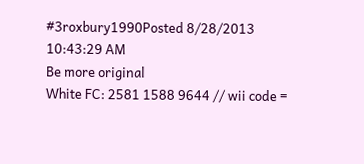#3roxbury1990Posted 8/28/2013 10:43:29 AM
Be more original
White FC: 2581 1588 9644 // wii code =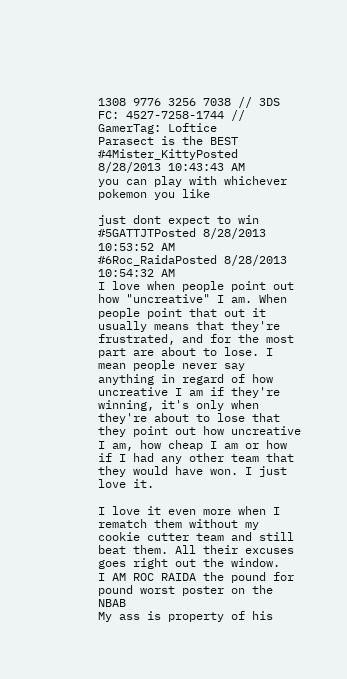1308 9776 3256 7038 // 3DS FC: 4527-7258-1744 // GamerTag: Loftice
Parasect is the BEST
#4Mister_KittyPosted 8/28/2013 10:43:43 AM
you can play with whichever pokemon you like

just dont expect to win
#5GATTJTPosted 8/28/2013 10:53:52 AM
#6Roc_RaidaPosted 8/28/2013 10:54:32 AM
I love when people point out how "uncreative" I am. When people point that out it usually means that they're frustrated, and for the most part are about to lose. I mean people never say anything in regard of how uncreative I am if they're winning, it's only when they're about to lose that they point out how uncreative I am, how cheap I am or how if I had any other team that they would have won. I just love it.

I love it even more when I rematch them without my cookie cutter team and still beat them. All their excuses goes right out the window.
I AM ROC RAIDA the pound for pound worst poster on the NBAB
My ass is property of his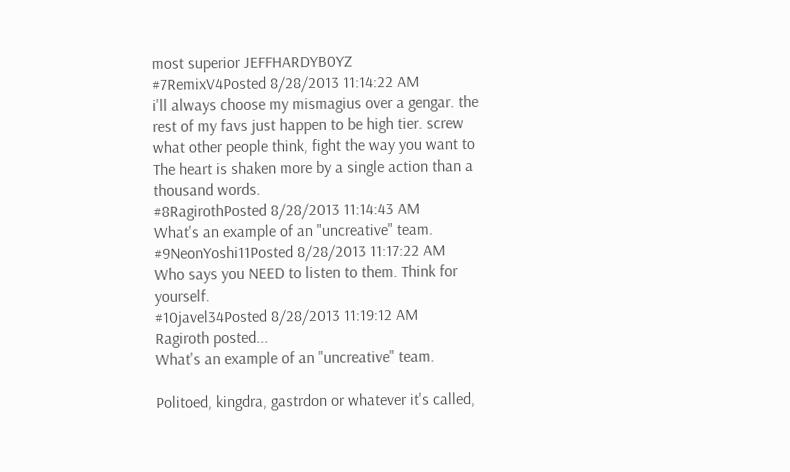most superior JEFFHARDYB0YZ
#7RemixV4Posted 8/28/2013 11:14:22 AM
i'll always choose my mismagius over a gengar. the rest of my favs just happen to be high tier. screw what other people think, fight the way you want to
The heart is shaken more by a single action than a thousand words.
#8RagirothPosted 8/28/2013 11:14:43 AM
What's an example of an "uncreative" team.
#9NeonYoshi11Posted 8/28/2013 11:17:22 AM
Who says you NEED to listen to them. Think for yourself.
#10javel34Posted 8/28/2013 11:19:12 AM
Ragiroth posted...
What's an example of an "uncreative" team.

Politoed, kingdra, gastrdon or whatever it's called,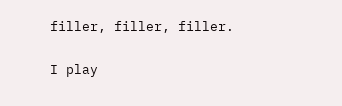filler, filler, filler.

I play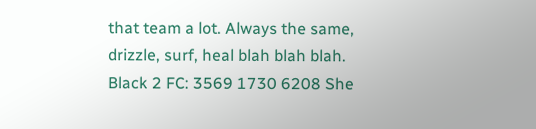that team a lot. Always the same, drizzle, surf, heal blah blah blah.
Black 2 FC: 3569 1730 6208 She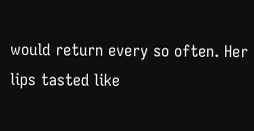would return every so often. Her lips tasted like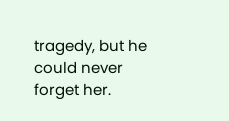tragedy, but he could never forget her.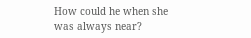How could he when she was always near?